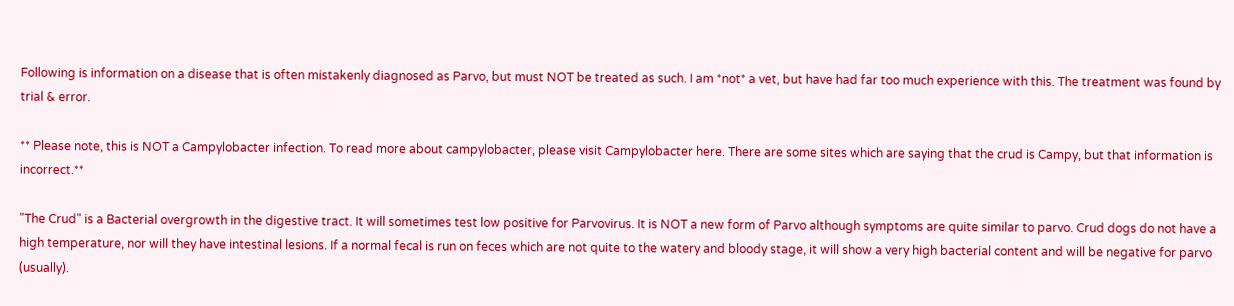Following is information on a disease that is often mistakenly diagnosed as Parvo, but must NOT be treated as such. I am *not* a vet, but have had far too much experience with this. The treatment was found by trial & error.

** Please note, this is NOT a Campylobacter infection. To read more about campylobacter, please visit Campylobacter here. There are some sites which are saying that the crud is Campy, but that information is incorrect.**

"The Crud" is a Bacterial overgrowth in the digestive tract. It will sometimes test low positive for Parvovirus. It is NOT a new form of Parvo although symptoms are quite similar to parvo. Crud dogs do not have a high temperature, nor will they have intestinal lesions. If a normal fecal is run on feces which are not quite to the watery and bloody stage, it will show a very high bacterial content and will be negative for parvo (usually).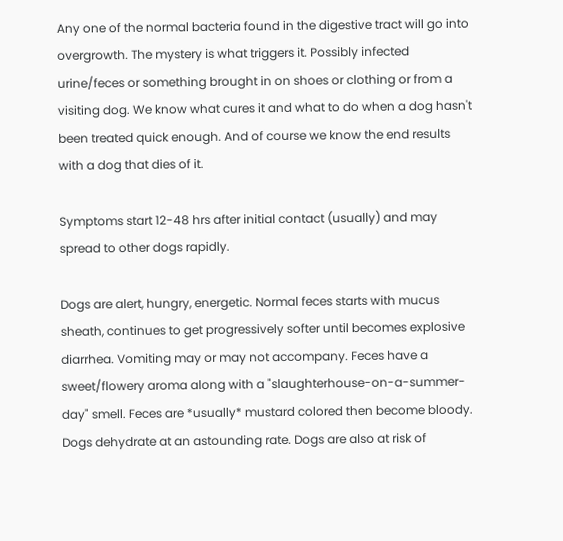Any one of the normal bacteria found in the digestive tract will go into overgrowth. The mystery is what triggers it. Possibly infected urine/feces or something brought in on shoes or clothing or from a visiting dog. We know what cures it and what to do when a dog hasn't been treated quick enough. And of course we know the end results with a dog that dies of it.

Symptoms start 12-48 hrs after initial contact (usually) and may spread to other dogs rapidly.

Dogs are alert, hungry, energetic. Normal feces starts with mucus sheath, continues to get progressively softer until becomes explosive diarrhea. Vomiting may or may not accompany. Feces have a sweet/flowery aroma along with a "slaughterhouse-on-a-summer-day" smell. Feces are *usually* mustard colored then become bloody. Dogs dehydrate at an astounding rate. Dogs are also at risk of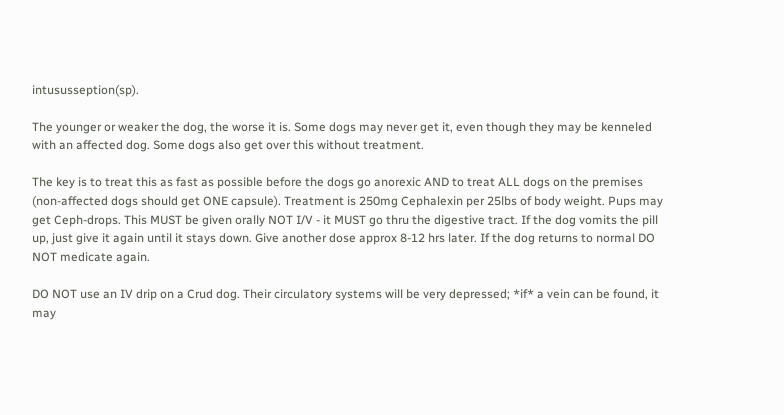intususseption(sp).

The younger or weaker the dog, the worse it is. Some dogs may never get it, even though they may be kenneled with an affected dog. Some dogs also get over this without treatment.

The key is to treat this as fast as possible before the dogs go anorexic AND to treat ALL dogs on the premises (non-affected dogs should get ONE capsule). Treatment is 250mg Cephalexin per 25lbs of body weight. Pups may get Ceph-drops. This MUST be given orally NOT I/V - it MUST go thru the digestive tract. If the dog vomits the pill up, just give it again until it stays down. Give another dose approx 8-12 hrs later. If the dog returns to normal DO NOT medicate again.

DO NOT use an IV drip on a Crud dog. Their circulatory systems will be very depressed; *if* a vein can be found, it may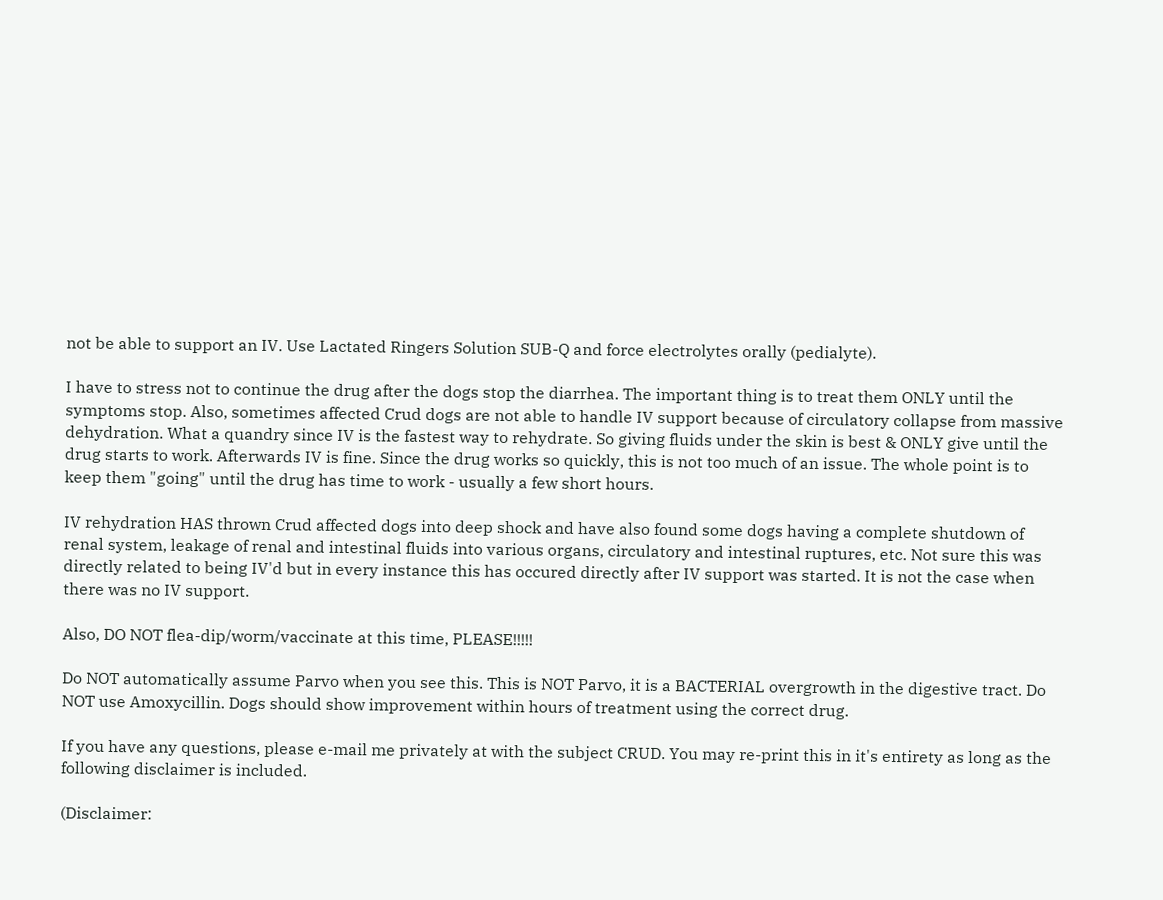not be able to support an IV. Use Lactated Ringers Solution SUB-Q and force electrolytes orally (pedialyte).

I have to stress not to continue the drug after the dogs stop the diarrhea. The important thing is to treat them ONLY until the symptoms stop. Also, sometimes affected Crud dogs are not able to handle IV support because of circulatory collapse from massive dehydration. What a quandry since IV is the fastest way to rehydrate. So giving fluids under the skin is best & ONLY give until the drug starts to work. Afterwards IV is fine. Since the drug works so quickly, this is not too much of an issue. The whole point is to keep them "going" until the drug has time to work - usually a few short hours.

IV rehydration HAS thrown Crud affected dogs into deep shock and have also found some dogs having a complete shutdown of renal system, leakage of renal and intestinal fluids into various organs, circulatory and intestinal ruptures, etc. Not sure this was directly related to being IV'd but in every instance this has occured directly after IV support was started. It is not the case when there was no IV support.

Also, DO NOT flea-dip/worm/vaccinate at this time, PLEASE!!!!!

Do NOT automatically assume Parvo when you see this. This is NOT Parvo, it is a BACTERIAL overgrowth in the digestive tract. Do NOT use Amoxycillin. Dogs should show improvement within hours of treatment using the correct drug.

If you have any questions, please e-mail me privately at with the subject CRUD. You may re-print this in it's entirety as long as the following disclaimer is included.

(Disclaimer: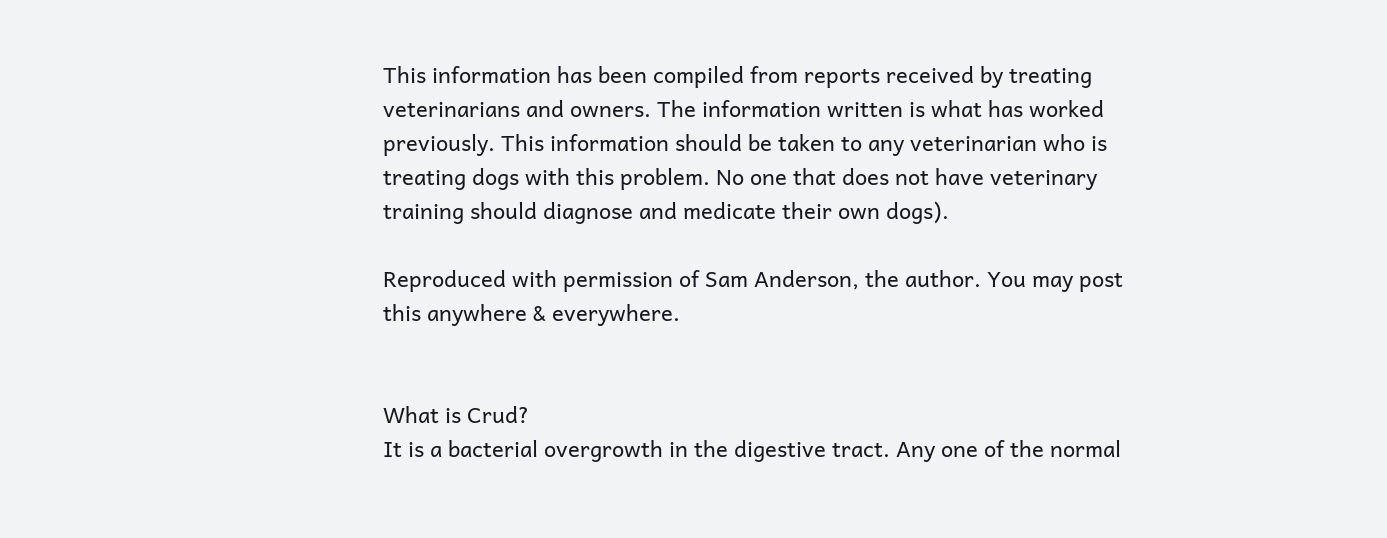This information has been compiled from reports received by treating veterinarians and owners. The information written is what has worked previously. This information should be taken to any veterinarian who is treating dogs with this problem. No one that does not have veterinary training should diagnose and medicate their own dogs).

Reproduced with permission of Sam Anderson, the author. You may post this anywhere & everywhere.


What is Crud?
It is a bacterial overgrowth in the digestive tract. Any one of the normal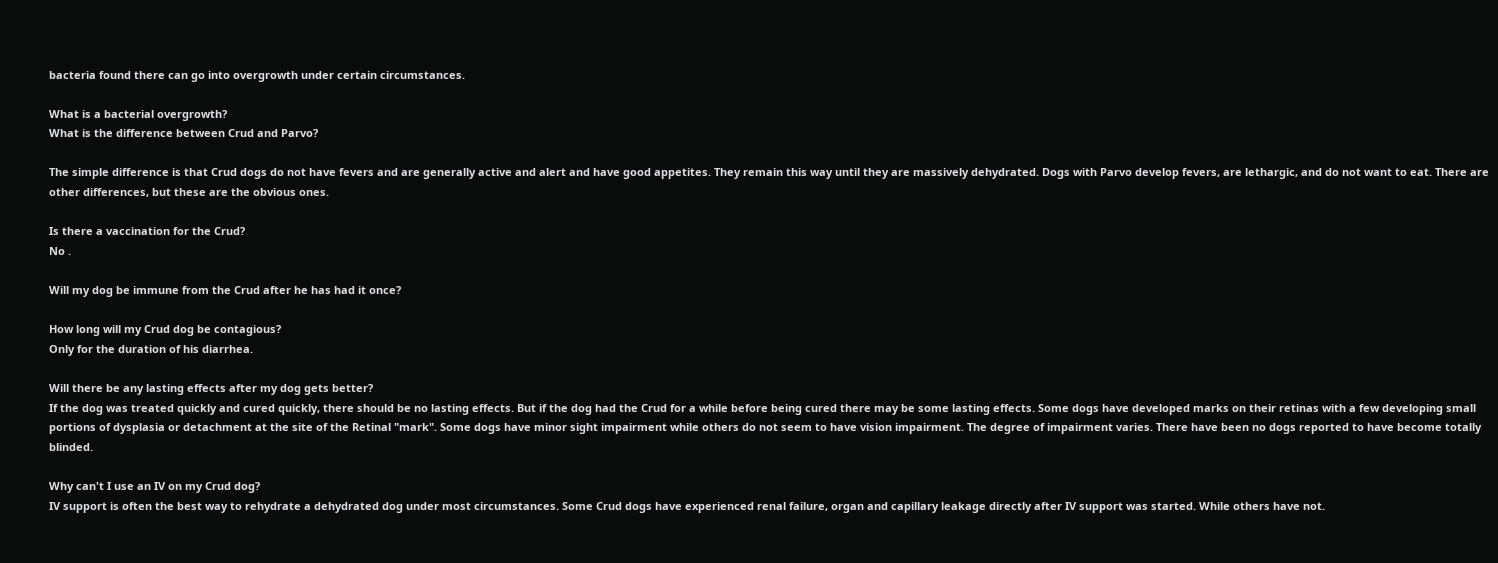bacteria found there can go into overgrowth under certain circumstances.

What is a bacterial overgrowth?
What is the difference between Crud and Parvo?

The simple difference is that Crud dogs do not have fevers and are generally active and alert and have good appetites. They remain this way until they are massively dehydrated. Dogs with Parvo develop fevers, are lethargic, and do not want to eat. There are other differences, but these are the obvious ones.

Is there a vaccination for the Crud?
No .

Will my dog be immune from the Crud after he has had it once?

How long will my Crud dog be contagious?
Only for the duration of his diarrhea.

Will there be any lasting effects after my dog gets better?
If the dog was treated quickly and cured quickly, there should be no lasting effects. But if the dog had the Crud for a while before being cured there may be some lasting effects. Some dogs have developed marks on their retinas with a few developing small portions of dysplasia or detachment at the site of the Retinal "mark". Some dogs have minor sight impairment while others do not seem to have vision impairment. The degree of impairment varies. There have been no dogs reported to have become totally blinded.

Why can't I use an IV on my Crud dog?
IV support is often the best way to rehydrate a dehydrated dog under most circumstances. Some Crud dogs have experienced renal failure, organ and capillary leakage directly after IV support was started. While others have not.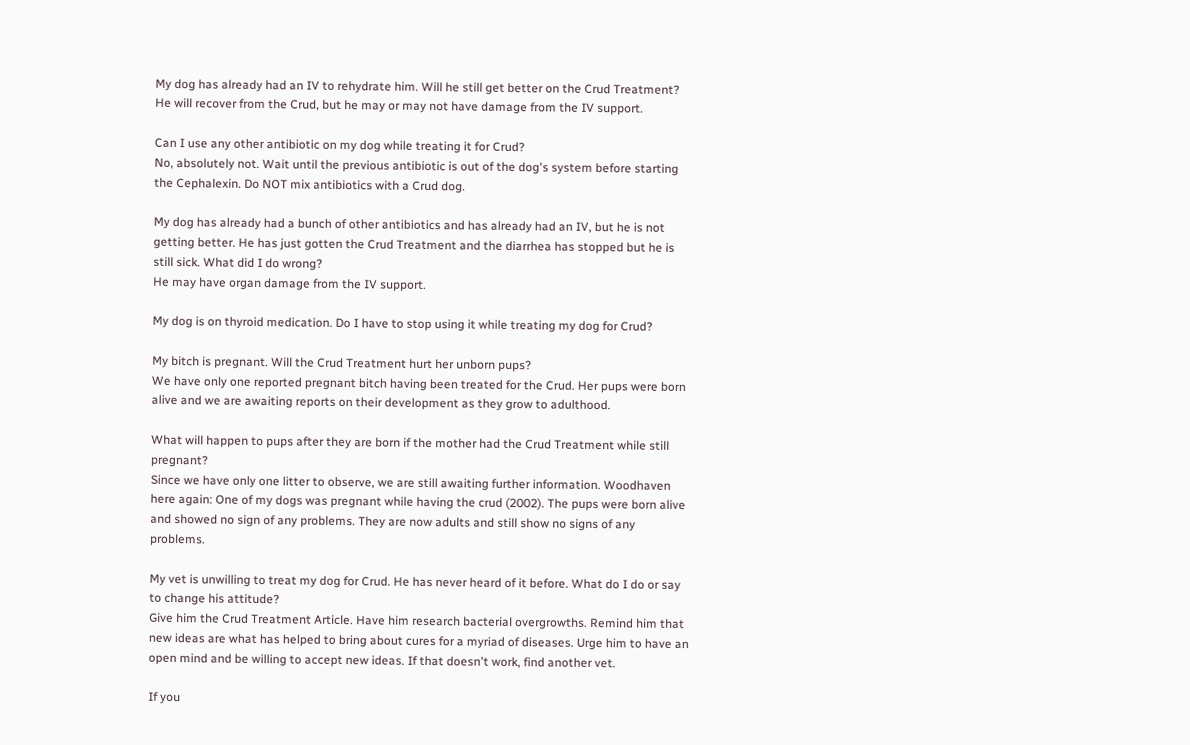My dog has already had an IV to rehydrate him. Will he still get better on the Crud Treatment?
He will recover from the Crud, but he may or may not have damage from the IV support.

Can I use any other antibiotic on my dog while treating it for Crud?
No, absolutely not. Wait until the previous antibiotic is out of the dog's system before starting the Cephalexin. Do NOT mix antibiotics with a Crud dog.

My dog has already had a bunch of other antibiotics and has already had an IV, but he is not getting better. He has just gotten the Crud Treatment and the diarrhea has stopped but he is still sick. What did I do wrong?
He may have organ damage from the IV support.

My dog is on thyroid medication. Do I have to stop using it while treating my dog for Crud?

My bitch is pregnant. Will the Crud Treatment hurt her unborn pups?
We have only one reported pregnant bitch having been treated for the Crud. Her pups were born alive and we are awaiting reports on their development as they grow to adulthood.

What will happen to pups after they are born if the mother had the Crud Treatment while still pregnant?
Since we have only one litter to observe, we are still awaiting further information. Woodhaven here again: One of my dogs was pregnant while having the crud (2002). The pups were born alive and showed no sign of any problems. They are now adults and still show no signs of any problems.

My vet is unwilling to treat my dog for Crud. He has never heard of it before. What do I do or say to change his attitude?
Give him the Crud Treatment Article. Have him research bacterial overgrowths. Remind him that new ideas are what has helped to bring about cures for a myriad of diseases. Urge him to have an open mind and be willing to accept new ideas. If that doesn't work, find another vet.

If you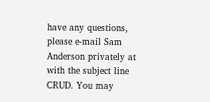have any questions, please e-mail Sam Anderson privately at with the subject line CRUD. You may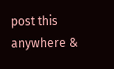post this anywhere &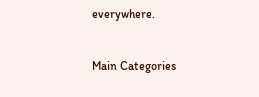everywhere.


Main Categories